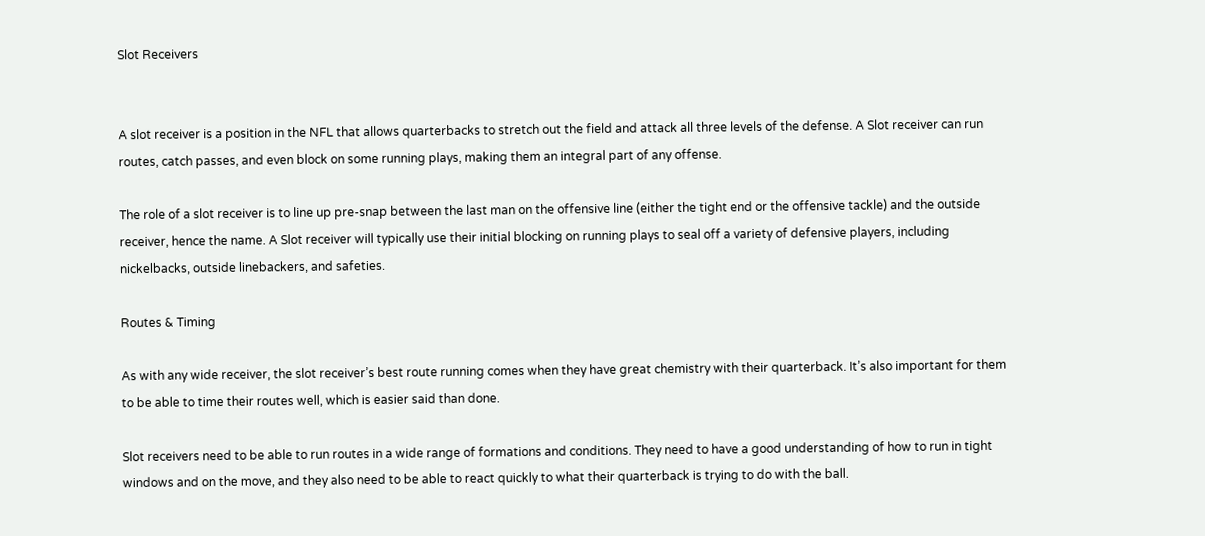Slot Receivers


A slot receiver is a position in the NFL that allows quarterbacks to stretch out the field and attack all three levels of the defense. A Slot receiver can run routes, catch passes, and even block on some running plays, making them an integral part of any offense.

The role of a slot receiver is to line up pre-snap between the last man on the offensive line (either the tight end or the offensive tackle) and the outside receiver, hence the name. A Slot receiver will typically use their initial blocking on running plays to seal off a variety of defensive players, including nickelbacks, outside linebackers, and safeties.

Routes & Timing

As with any wide receiver, the slot receiver’s best route running comes when they have great chemistry with their quarterback. It’s also important for them to be able to time their routes well, which is easier said than done.

Slot receivers need to be able to run routes in a wide range of formations and conditions. They need to have a good understanding of how to run in tight windows and on the move, and they also need to be able to react quickly to what their quarterback is trying to do with the ball.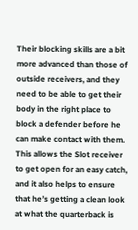Their blocking skills are a bit more advanced than those of outside receivers, and they need to be able to get their body in the right place to block a defender before he can make contact with them. This allows the Slot receiver to get open for an easy catch, and it also helps to ensure that he’s getting a clean look at what the quarterback is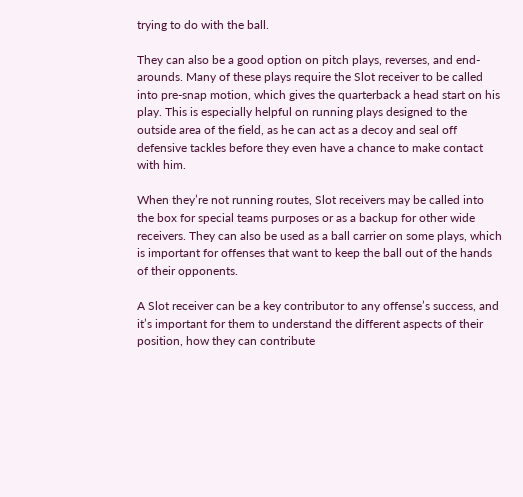trying to do with the ball.

They can also be a good option on pitch plays, reverses, and end-arounds. Many of these plays require the Slot receiver to be called into pre-snap motion, which gives the quarterback a head start on his play. This is especially helpful on running plays designed to the outside area of the field, as he can act as a decoy and seal off defensive tackles before they even have a chance to make contact with him.

When they’re not running routes, Slot receivers may be called into the box for special teams purposes or as a backup for other wide receivers. They can also be used as a ball carrier on some plays, which is important for offenses that want to keep the ball out of the hands of their opponents.

A Slot receiver can be a key contributor to any offense’s success, and it’s important for them to understand the different aspects of their position, how they can contribute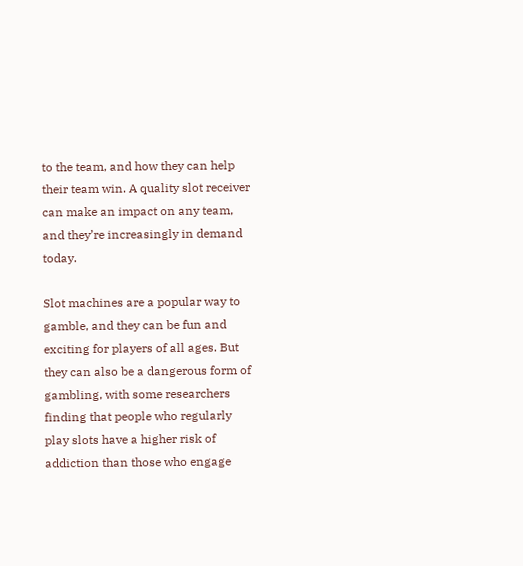to the team, and how they can help their team win. A quality slot receiver can make an impact on any team, and they’re increasingly in demand today.

Slot machines are a popular way to gamble, and they can be fun and exciting for players of all ages. But they can also be a dangerous form of gambling, with some researchers finding that people who regularly play slots have a higher risk of addiction than those who engage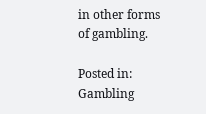in other forms of gambling.

Posted in: Gambling